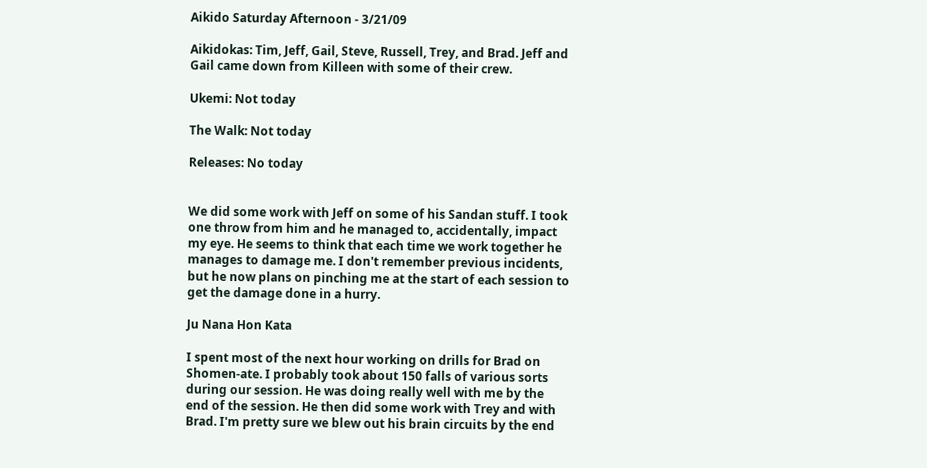Aikido Saturday Afternoon - 3/21/09

Aikidokas: Tim, Jeff, Gail, Steve, Russell, Trey, and Brad. Jeff and Gail came down from Killeen with some of their crew.

Ukemi: Not today

The Walk: Not today

Releases: No today


We did some work with Jeff on some of his Sandan stuff. I took one throw from him and he managed to, accidentally, impact my eye. He seems to think that each time we work together he manages to damage me. I don't remember previous incidents, but he now plans on pinching me at the start of each session to get the damage done in a hurry.

Ju Nana Hon Kata

I spent most of the next hour working on drills for Brad on Shomen-ate. I probably took about 150 falls of various sorts during our session. He was doing really well with me by the end of the session. He then did some work with Trey and with Brad. I'm pretty sure we blew out his brain circuits by the end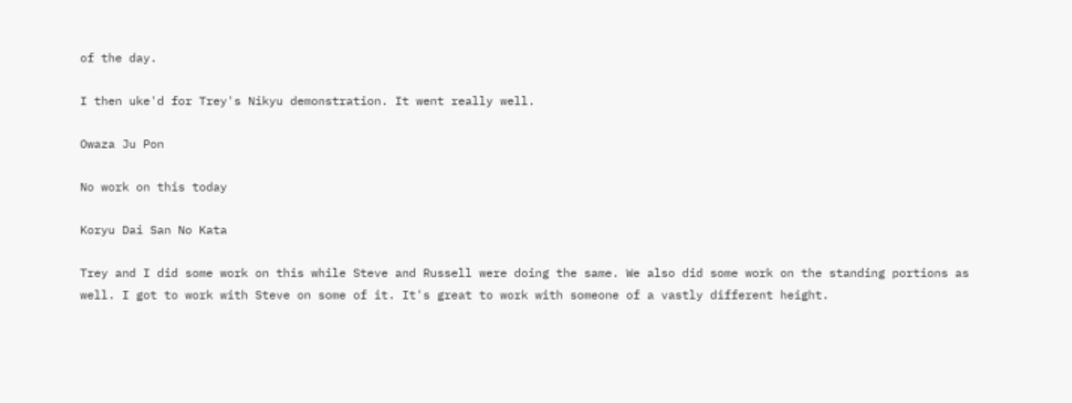of the day.

I then uke'd for Trey's Nikyu demonstration. It went really well.

Owaza Ju Pon

No work on this today

Koryu Dai San No Kata

Trey and I did some work on this while Steve and Russell were doing the same. We also did some work on the standing portions as well. I got to work with Steve on some of it. It's great to work with someone of a vastly different height.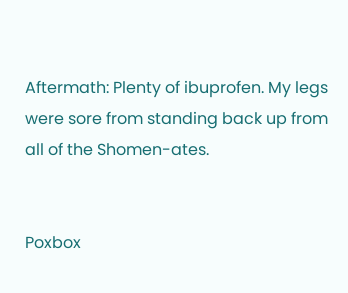Aftermath: Plenty of ibuprofen. My legs were sore from standing back up from all of the Shomen-ates.


Poxbox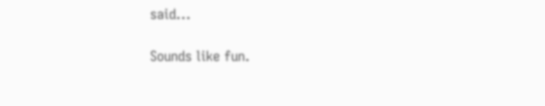said...

Sounds like fun.